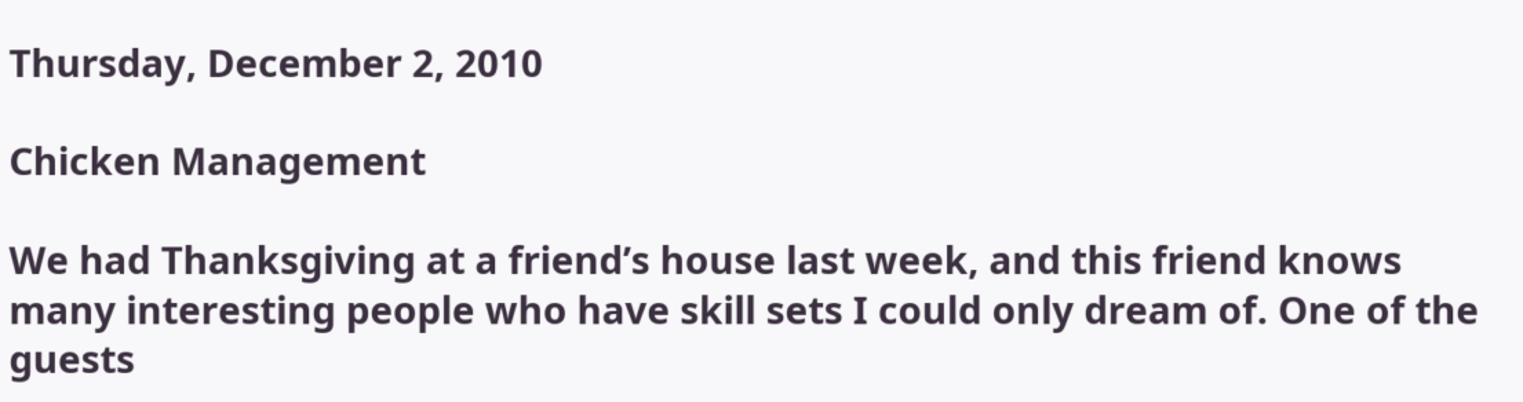Thursday, December 2, 2010

Chicken Management

We had Thanksgiving at a friend’s house last week, and this friend knows many interesting people who have skill sets I could only dream of. One of the guests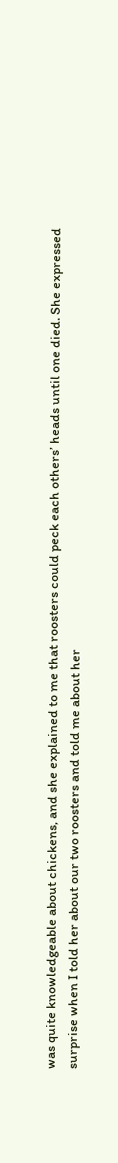was quite knowledgeable about chickens, and she explained to me that roosters could peck each others’ heads until one died. She expressed surprise when I told her about our two roosters and told me about her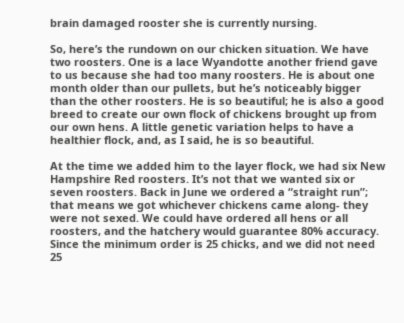brain damaged rooster she is currently nursing.

So, here’s the rundown on our chicken situation. We have two roosters. One is a lace Wyandotte another friend gave to us because she had too many roosters. He is about one month older than our pullets, but he’s noticeably bigger than the other roosters. He is so beautiful; he is also a good breed to create our own flock of chickens brought up from our own hens. A little genetic variation helps to have a healthier flock, and, as I said, he is so beautiful.

At the time we added him to the layer flock, we had six New Hampshire Red roosters. It’s not that we wanted six or seven roosters. Back in June we ordered a “straight run”; that means we got whichever chickens came along- they were not sexed. We could have ordered all hens or all roosters, and the hatchery would guarantee 80% accuracy. Since the minimum order is 25 chicks, and we did not need 25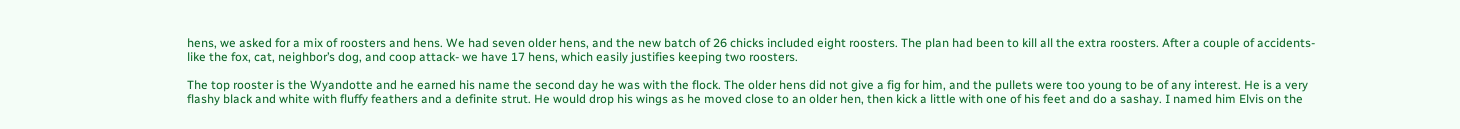hens, we asked for a mix of roosters and hens. We had seven older hens, and the new batch of 26 chicks included eight roosters. The plan had been to kill all the extra roosters. After a couple of accidents- like the fox, cat, neighbor’s dog, and coop attack- we have 17 hens, which easily justifies keeping two roosters.

The top rooster is the Wyandotte and he earned his name the second day he was with the flock. The older hens did not give a fig for him, and the pullets were too young to be of any interest. He is a very flashy black and white with fluffy feathers and a definite strut. He would drop his wings as he moved close to an older hen, then kick a little with one of his feet and do a sashay. I named him Elvis on the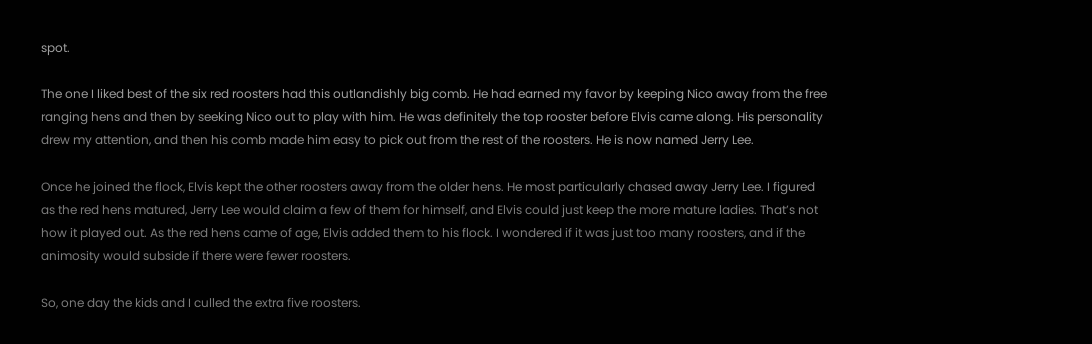spot.

The one I liked best of the six red roosters had this outlandishly big comb. He had earned my favor by keeping Nico away from the free ranging hens and then by seeking Nico out to play with him. He was definitely the top rooster before Elvis came along. His personality drew my attention, and then his comb made him easy to pick out from the rest of the roosters. He is now named Jerry Lee.

Once he joined the flock, Elvis kept the other roosters away from the older hens. He most particularly chased away Jerry Lee. I figured as the red hens matured, Jerry Lee would claim a few of them for himself, and Elvis could just keep the more mature ladies. That’s not how it played out. As the red hens came of age, Elvis added them to his flock. I wondered if it was just too many roosters, and if the animosity would subside if there were fewer roosters.

So, one day the kids and I culled the extra five roosters.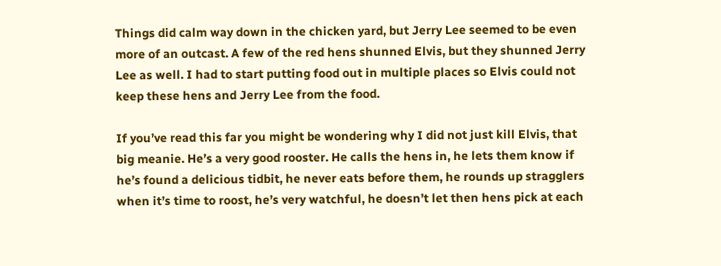Things did calm way down in the chicken yard, but Jerry Lee seemed to be even more of an outcast. A few of the red hens shunned Elvis, but they shunned Jerry Lee as well. I had to start putting food out in multiple places so Elvis could not keep these hens and Jerry Lee from the food.

If you’ve read this far you might be wondering why I did not just kill Elvis, that big meanie. He’s a very good rooster. He calls the hens in, he lets them know if he’s found a delicious tidbit, he never eats before them, he rounds up stragglers when it’s time to roost, he’s very watchful, he doesn’t let then hens pick at each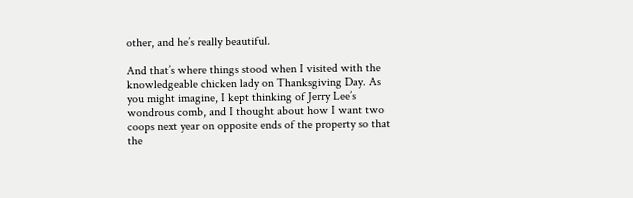other, and he’s really beautiful.

And that’s where things stood when I visited with the knowledgeable chicken lady on Thanksgiving Day. As you might imagine, I kept thinking of Jerry Lee’s wondrous comb, and I thought about how I want two coops next year on opposite ends of the property so that the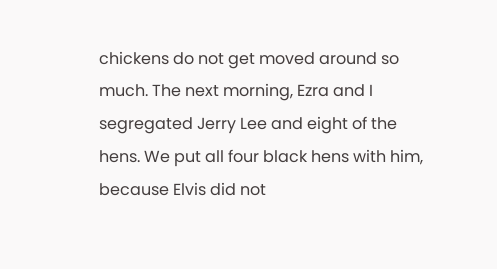chickens do not get moved around so much. The next morning, Ezra and I segregated Jerry Lee and eight of the hens. We put all four black hens with him, because Elvis did not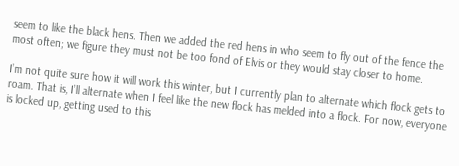seem to like the black hens. Then we added the red hens in who seem to fly out of the fence the most often; we figure they must not be too fond of Elvis or they would stay closer to home.

I’m not quite sure how it will work this winter, but I currently plan to alternate which flock gets to roam. That is, I’ll alternate when I feel like the new flock has melded into a flock. For now, everyone is locked up, getting used to this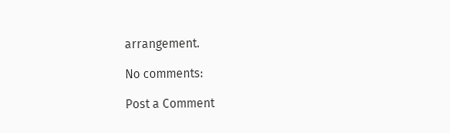arrangement.

No comments:

Post a Comment